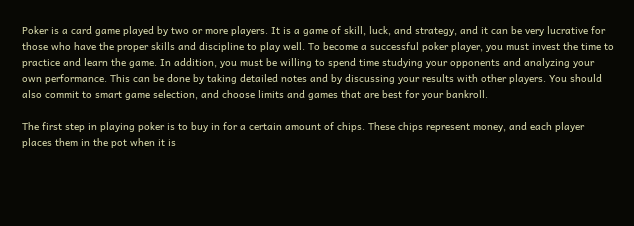Poker is a card game played by two or more players. It is a game of skill, luck, and strategy, and it can be very lucrative for those who have the proper skills and discipline to play well. To become a successful poker player, you must invest the time to practice and learn the game. In addition, you must be willing to spend time studying your opponents and analyzing your own performance. This can be done by taking detailed notes and by discussing your results with other players. You should also commit to smart game selection, and choose limits and games that are best for your bankroll.

The first step in playing poker is to buy in for a certain amount of chips. These chips represent money, and each player places them in the pot when it is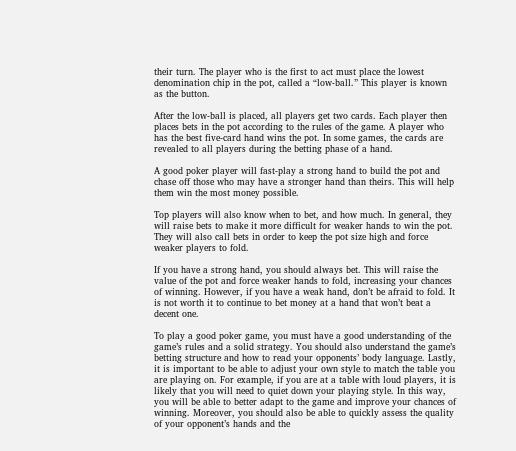their turn. The player who is the first to act must place the lowest denomination chip in the pot, called a “low-ball.” This player is known as the button.

After the low-ball is placed, all players get two cards. Each player then places bets in the pot according to the rules of the game. A player who has the best five-card hand wins the pot. In some games, the cards are revealed to all players during the betting phase of a hand.

A good poker player will fast-play a strong hand to build the pot and chase off those who may have a stronger hand than theirs. This will help them win the most money possible.

Top players will also know when to bet, and how much. In general, they will raise bets to make it more difficult for weaker hands to win the pot. They will also call bets in order to keep the pot size high and force weaker players to fold.

If you have a strong hand, you should always bet. This will raise the value of the pot and force weaker hands to fold, increasing your chances of winning. However, if you have a weak hand, don’t be afraid to fold. It is not worth it to continue to bet money at a hand that won’t beat a decent one.

To play a good poker game, you must have a good understanding of the game’s rules and a solid strategy. You should also understand the game’s betting structure and how to read your opponents’ body language. Lastly, it is important to be able to adjust your own style to match the table you are playing on. For example, if you are at a table with loud players, it is likely that you will need to quiet down your playing style. In this way, you will be able to better adapt to the game and improve your chances of winning. Moreover, you should also be able to quickly assess the quality of your opponent’s hands and the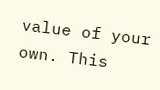value of your own. This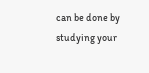can be done by studying your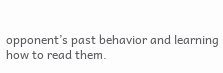opponent’s past behavior and learning how to read them.